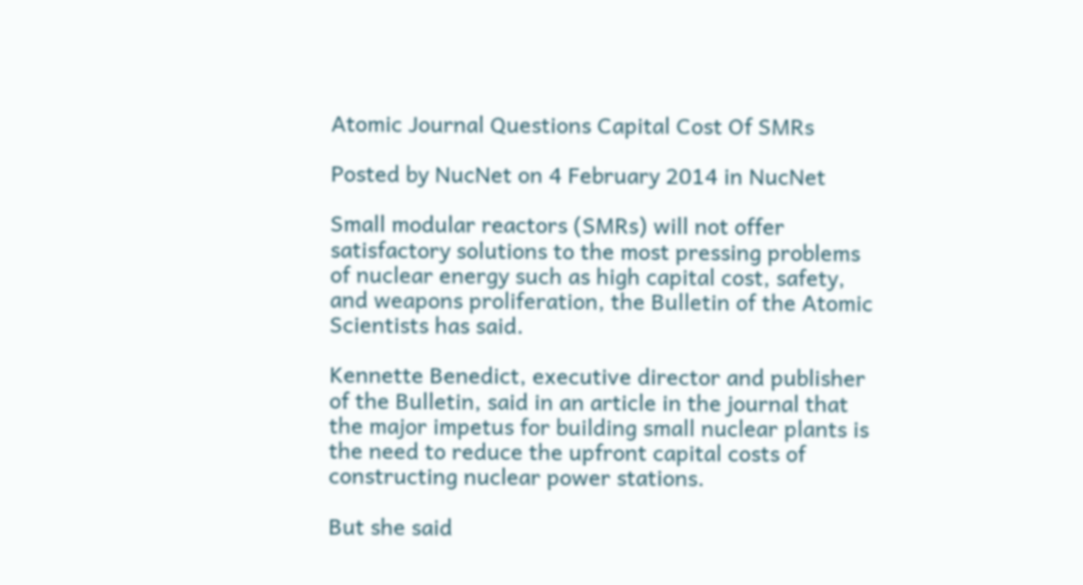Atomic Journal Questions Capital Cost Of SMRs

Posted by NucNet on 4 February 2014 in NucNet

Small modular reactors (SMRs) will not offer satisfactory solutions to the most pressing problems of nuclear energy such as high capital cost, safety, and weapons proliferation, the Bulletin of the Atomic Scientists has said.

Kennette Benedict, executive director and publisher of the Bulletin, said in an article in the journal that the major impetus for building small nuclear plants is the need to reduce the upfront capital costs of constructing nuclear power stations.

But she said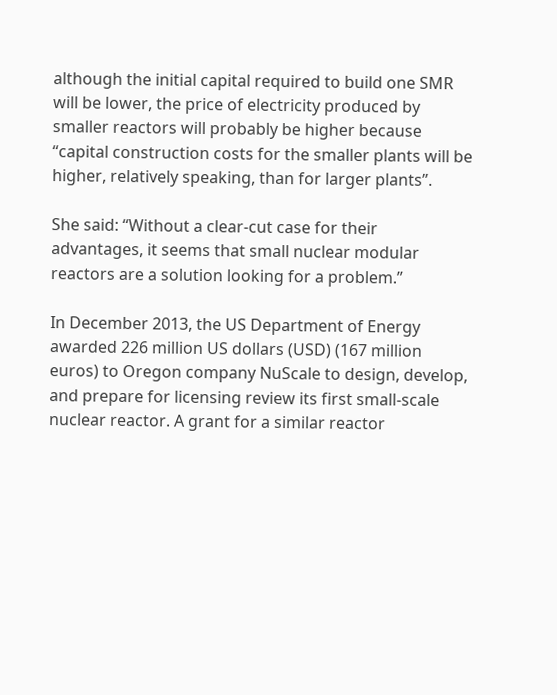although the initial capital required to build one SMR will be lower, the price of electricity produced by smaller reactors will probably be higher because “capital construction costs for the smaller plants will be higher, relatively speaking, than for larger plants”.

She said: “Without a clear-cut case for their advantages, it seems that small nuclear modular reactors are a solution looking for a problem.”

In December 2013, the US Department of Energy awarded 226 million US dollars (USD) (167 million euros) to Oregon company NuScale to design, develop, and prepare for licensing review its first small-scale nuclear reactor. A grant for a similar reactor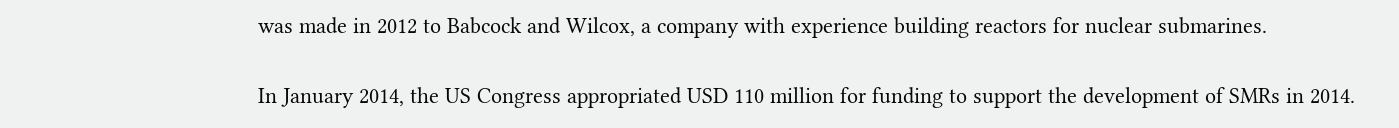was made in 2012 to Babcock and Wilcox, a company with experience building reactors for nuclear submarines.

In January 2014, the US Congress appropriated USD 110 million for funding to support the development of SMRs in 2014.